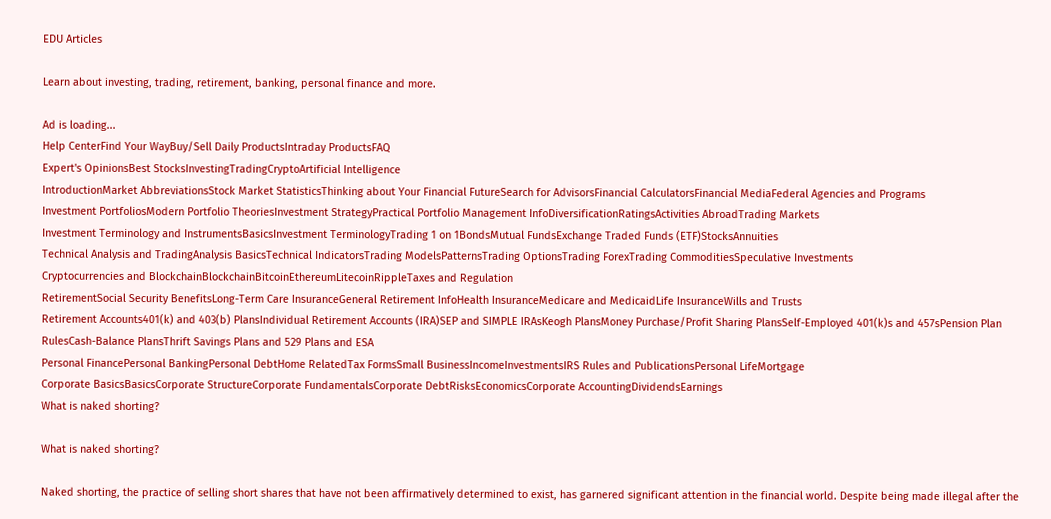EDU Articles

Learn about investing, trading, retirement, banking, personal finance and more.

Ad is loading...
Help CenterFind Your WayBuy/Sell Daily ProductsIntraday ProductsFAQ
Expert's OpinionsBest StocksInvestingTradingCryptoArtificial Intelligence
IntroductionMarket AbbreviationsStock Market StatisticsThinking about Your Financial FutureSearch for AdvisorsFinancial CalculatorsFinancial MediaFederal Agencies and Programs
Investment PortfoliosModern Portfolio TheoriesInvestment StrategyPractical Portfolio Management InfoDiversificationRatingsActivities AbroadTrading Markets
Investment Terminology and InstrumentsBasicsInvestment TerminologyTrading 1 on 1BondsMutual FundsExchange Traded Funds (ETF)StocksAnnuities
Technical Analysis and TradingAnalysis BasicsTechnical IndicatorsTrading ModelsPatternsTrading OptionsTrading ForexTrading CommoditiesSpeculative Investments
Cryptocurrencies and BlockchainBlockchainBitcoinEthereumLitecoinRippleTaxes and Regulation
RetirementSocial Security BenefitsLong-Term Care InsuranceGeneral Retirement InfoHealth InsuranceMedicare and MedicaidLife InsuranceWills and Trusts
Retirement Accounts401(k) and 403(b) PlansIndividual Retirement Accounts (IRA)SEP and SIMPLE IRAsKeogh PlansMoney Purchase/Profit Sharing PlansSelf-Employed 401(k)s and 457sPension Plan RulesCash-Balance PlansThrift Savings Plans and 529 Plans and ESA
Personal FinancePersonal BankingPersonal DebtHome RelatedTax FormsSmall BusinessIncomeInvestmentsIRS Rules and PublicationsPersonal LifeMortgage
Corporate BasicsBasicsCorporate StructureCorporate FundamentalsCorporate DebtRisksEconomicsCorporate AccountingDividendsEarnings
What is naked shorting?

What is naked shorting?

Naked shorting, the practice of selling short shares that have not been affirmatively determined to exist, has garnered significant attention in the financial world. Despite being made illegal after the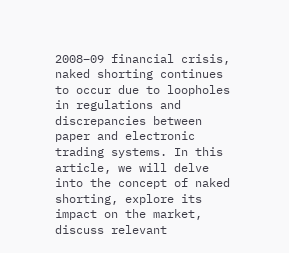2008–09 financial crisis, naked shorting continues to occur due to loopholes in regulations and discrepancies between paper and electronic trading systems. In this article, we will delve into the concept of naked shorting, explore its impact on the market, discuss relevant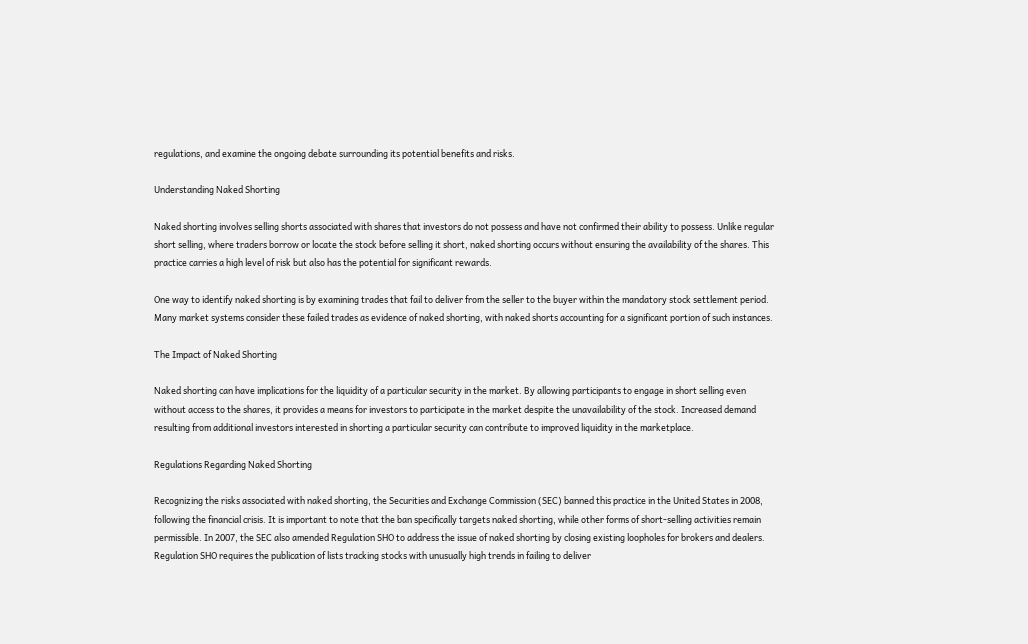regulations, and examine the ongoing debate surrounding its potential benefits and risks.

Understanding Naked Shorting

Naked shorting involves selling shorts associated with shares that investors do not possess and have not confirmed their ability to possess. Unlike regular short selling, where traders borrow or locate the stock before selling it short, naked shorting occurs without ensuring the availability of the shares. This practice carries a high level of risk but also has the potential for significant rewards.

One way to identify naked shorting is by examining trades that fail to deliver from the seller to the buyer within the mandatory stock settlement period. Many market systems consider these failed trades as evidence of naked shorting, with naked shorts accounting for a significant portion of such instances.

The Impact of Naked Shorting

Naked shorting can have implications for the liquidity of a particular security in the market. By allowing participants to engage in short selling even without access to the shares, it provides a means for investors to participate in the market despite the unavailability of the stock. Increased demand resulting from additional investors interested in shorting a particular security can contribute to improved liquidity in the marketplace.

Regulations Regarding Naked Shorting

Recognizing the risks associated with naked shorting, the Securities and Exchange Commission (SEC) banned this practice in the United States in 2008, following the financial crisis. It is important to note that the ban specifically targets naked shorting, while other forms of short-selling activities remain permissible. In 2007, the SEC also amended Regulation SHO to address the issue of naked shorting by closing existing loopholes for brokers and dealers. Regulation SHO requires the publication of lists tracking stocks with unusually high trends in failing to deliver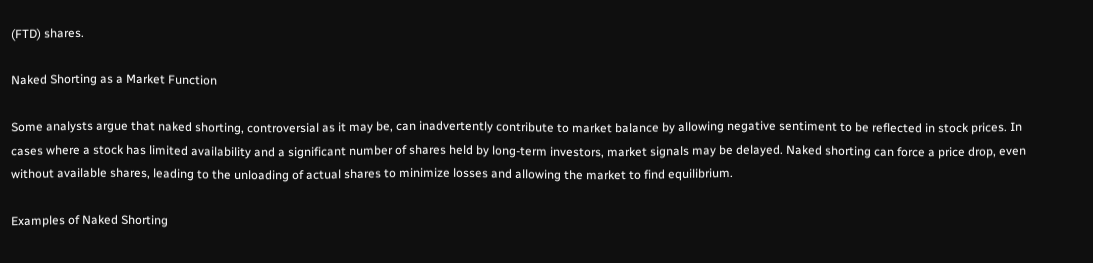(FTD) shares.

Naked Shorting as a Market Function

Some analysts argue that naked shorting, controversial as it may be, can inadvertently contribute to market balance by allowing negative sentiment to be reflected in stock prices. In cases where a stock has limited availability and a significant number of shares held by long-term investors, market signals may be delayed. Naked shorting can force a price drop, even without available shares, leading to the unloading of actual shares to minimize losses and allowing the market to find equilibrium.

Examples of Naked Shorting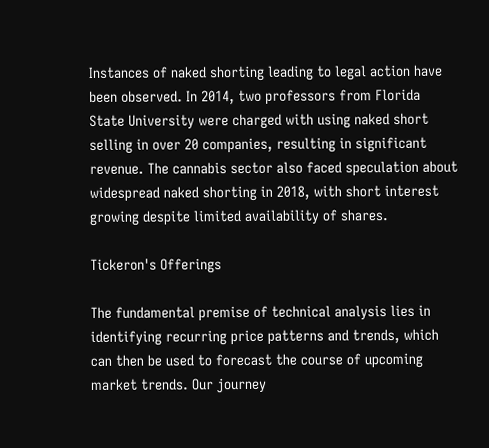Instances of naked shorting leading to legal action have been observed. In 2014, two professors from Florida State University were charged with using naked short selling in over 20 companies, resulting in significant revenue. The cannabis sector also faced speculation about widespread naked shorting in 2018, with short interest growing despite limited availability of shares.

Tickeron's Offerings

The fundamental premise of technical analysis lies in identifying recurring price patterns and trends, which can then be used to forecast the course of upcoming market trends. Our journey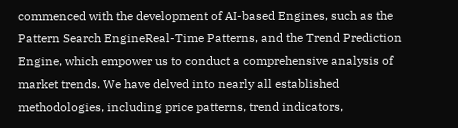commenced with the development of AI-based Engines, such as the Pattern Search EngineReal-Time Patterns, and the Trend Prediction Engine, which empower us to conduct a comprehensive analysis of market trends. We have delved into nearly all established methodologies, including price patterns, trend indicators,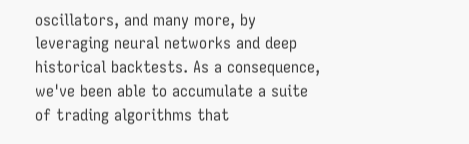oscillators, and many more, by leveraging neural networks and deep historical backtests. As a consequence, we've been able to accumulate a suite of trading algorithms that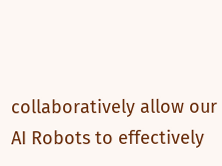collaboratively allow our AI Robots to effectively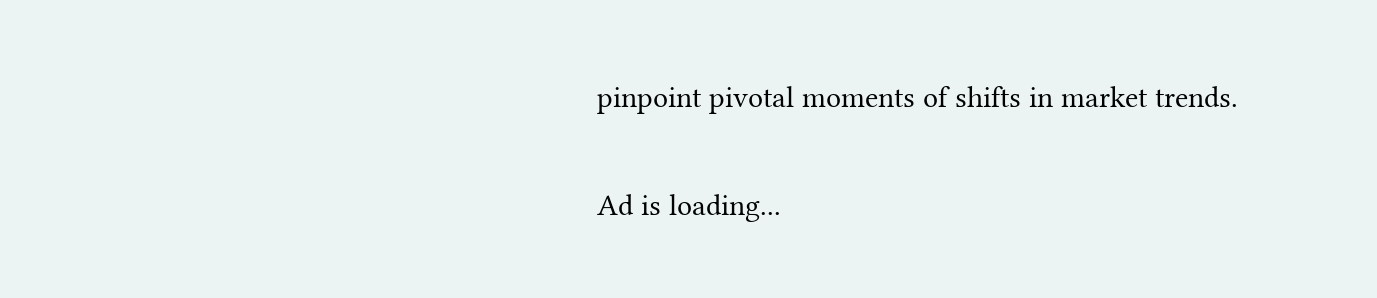pinpoint pivotal moments of shifts in market trends.

Ad is loading...